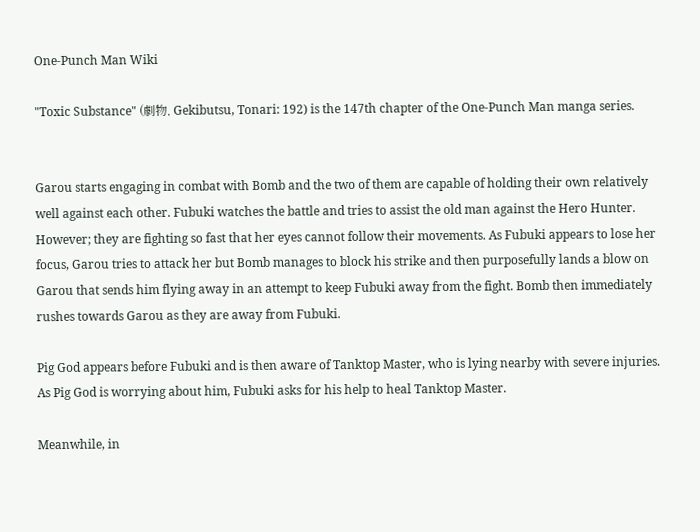One-Punch Man Wiki

"Toxic Substance" (劇物, Gekibutsu, Tonari: 192) is the 147th chapter of the One-Punch Man manga series.


Garou starts engaging in combat with Bomb and the two of them are capable of holding their own relatively well against each other. Fubuki watches the battle and tries to assist the old man against the Hero Hunter. However; they are fighting so fast that her eyes cannot follow their movements. As Fubuki appears to lose her focus, Garou tries to attack her but Bomb manages to block his strike and then purposefully lands a blow on Garou that sends him flying away in an attempt to keep Fubuki away from the fight. Bomb then immediately rushes towards Garou as they are away from Fubuki.

Pig God appears before Fubuki and is then aware of Tanktop Master, who is lying nearby with severe injuries. As Pig God is worrying about him, Fubuki asks for his help to heal Tanktop Master.

Meanwhile, in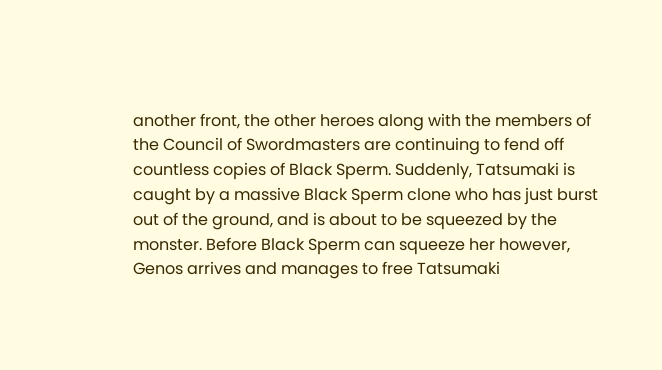another front, the other heroes along with the members of the Council of Swordmasters are continuing to fend off countless copies of Black Sperm. Suddenly, Tatsumaki is caught by a massive Black Sperm clone who has just burst out of the ground, and is about to be squeezed by the monster. Before Black Sperm can squeeze her however, Genos arrives and manages to free Tatsumaki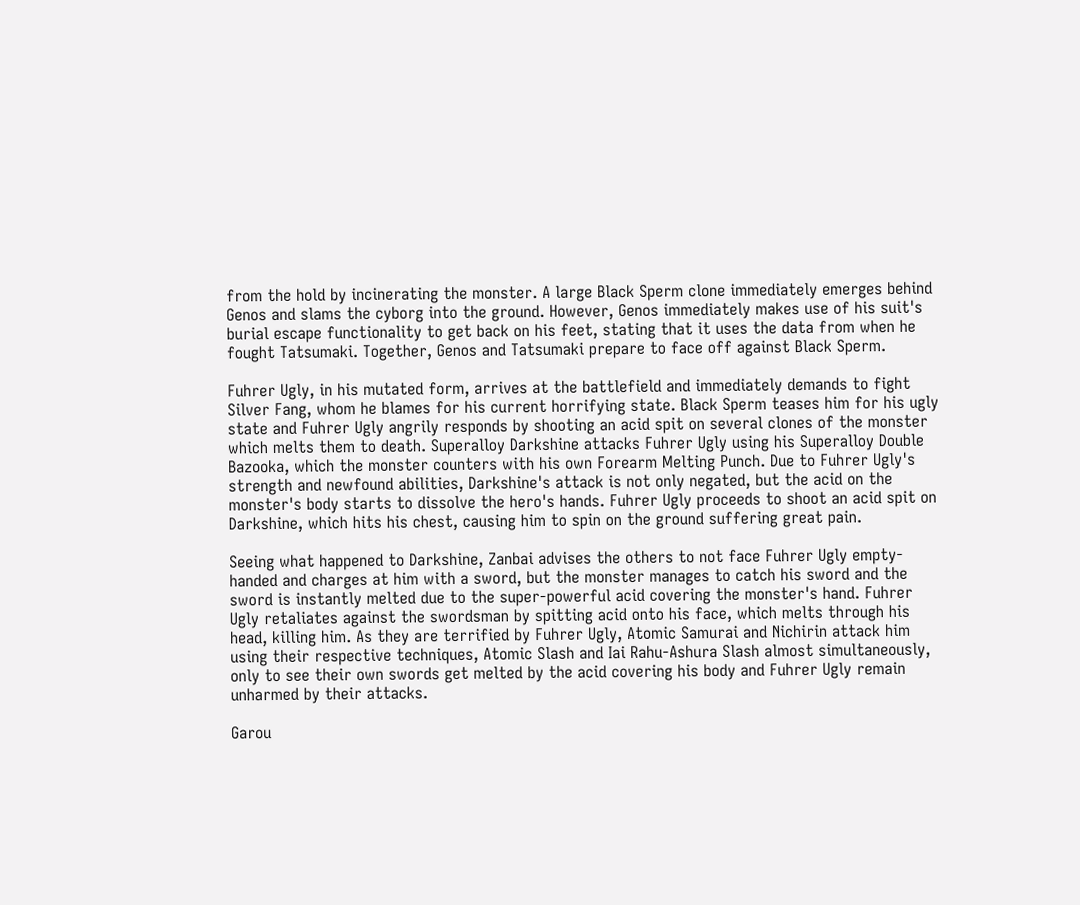from the hold by incinerating the monster. A large Black Sperm clone immediately emerges behind Genos and slams the cyborg into the ground. However, Genos immediately makes use of his suit's burial escape functionality to get back on his feet, stating that it uses the data from when he fought Tatsumaki. Together, Genos and Tatsumaki prepare to face off against Black Sperm.

Fuhrer Ugly, in his mutated form, arrives at the battlefield and immediately demands to fight Silver Fang, whom he blames for his current horrifying state. Black Sperm teases him for his ugly state and Fuhrer Ugly angrily responds by shooting an acid spit on several clones of the monster which melts them to death. Superalloy Darkshine attacks Fuhrer Ugly using his Superalloy Double Bazooka, which the monster counters with his own Forearm Melting Punch. Due to Fuhrer Ugly's strength and newfound abilities, Darkshine's attack is not only negated, but the acid on the monster's body starts to dissolve the hero's hands. Fuhrer Ugly proceeds to shoot an acid spit on Darkshine, which hits his chest, causing him to spin on the ground suffering great pain.

Seeing what happened to Darkshine, Zanbai advises the others to not face Fuhrer Ugly empty-handed and charges at him with a sword, but the monster manages to catch his sword and the sword is instantly melted due to the super-powerful acid covering the monster's hand. Fuhrer Ugly retaliates against the swordsman by spitting acid onto his face, which melts through his head, killing him. As they are terrified by Fuhrer Ugly, Atomic Samurai and Nichirin attack him using their respective techniques, Atomic Slash and Iai Rahu-Ashura Slash almost simultaneously, only to see their own swords get melted by the acid covering his body and Fuhrer Ugly remain unharmed by their attacks.

Garou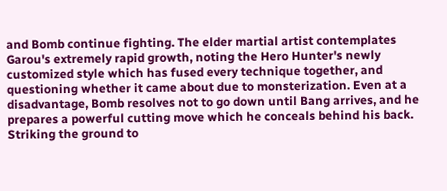and Bomb continue fighting. The elder martial artist contemplates Garou's extremely rapid growth, noting the Hero Hunter's newly customized style which has fused every technique together, and questioning whether it came about due to monsterization. Even at a disadvantage, Bomb resolves not to go down until Bang arrives, and he prepares a powerful cutting move which he conceals behind his back. Striking the ground to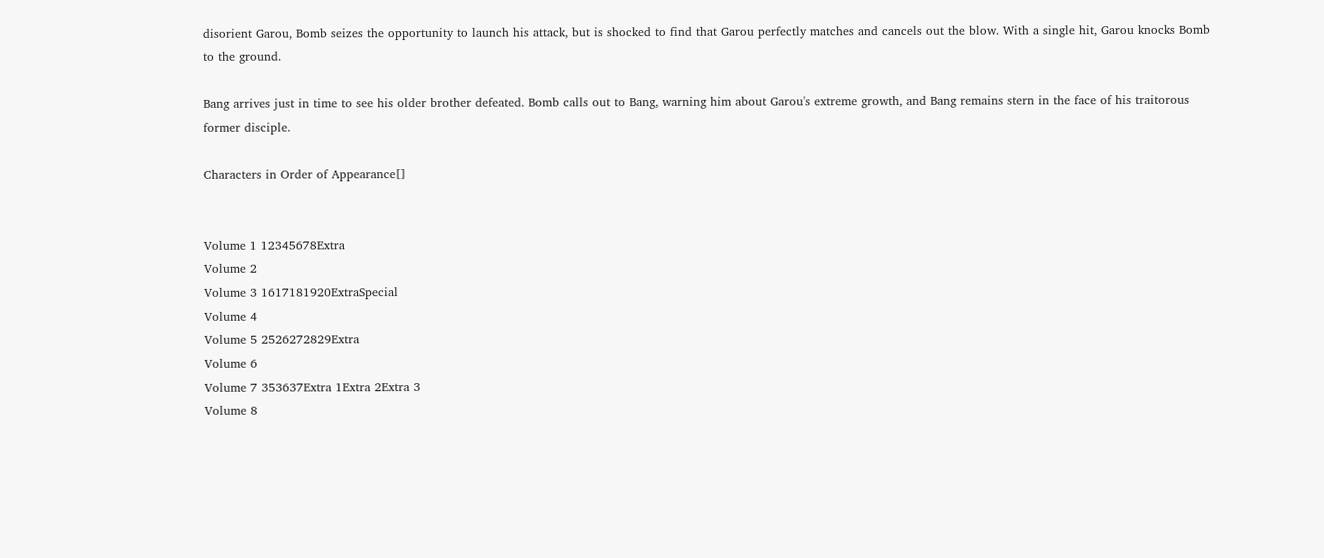disorient Garou, Bomb seizes the opportunity to launch his attack, but is shocked to find that Garou perfectly matches and cancels out the blow. With a single hit, Garou knocks Bomb to the ground.

Bang arrives just in time to see his older brother defeated. Bomb calls out to Bang, warning him about Garou's extreme growth, and Bang remains stern in the face of his traitorous former disciple.

Characters in Order of Appearance[]


Volume 1 12345678Extra
Volume 2
Volume 3 1617181920ExtraSpecial
Volume 4
Volume 5 2526272829Extra
Volume 6
Volume 7 353637Extra 1Extra 2Extra 3
Volume 8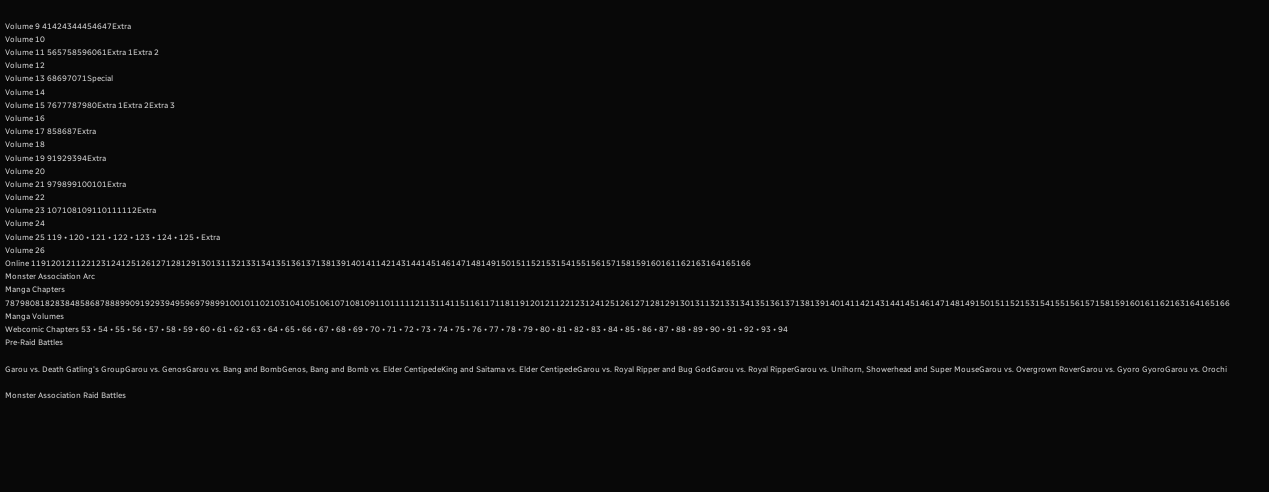Volume 9 41424344454647Extra
Volume 10
Volume 11 565758596061Extra 1Extra 2
Volume 12
Volume 13 68697071Special
Volume 14
Volume 15 7677787980Extra 1Extra 2Extra 3
Volume 16
Volume 17 858687Extra
Volume 18
Volume 19 91929394Extra
Volume 20
Volume 21 979899100101Extra
Volume 22
Volume 23 107108109110111112Extra
Volume 24
Volume 25 119 • 120 • 121 • 122 • 123 • 124 • 125 • Extra
Volume 26
Online 119120121122123124125126127128129130131132133134135136137138139140141142143144145146147148149150151152153154155156157158159160161162163164165166
Monster Association Arc
Manga Chapters 78798081828384858687888990919293949596979899100101102103104105106107108109110111112113114115116117118119120121122123124125126127128129130131132133134135136137138139140141142143144145146147148149150151152153154155156157158159160161162163164165166
Manga Volumes
Webcomic Chapters 53 • 54 • 55 • 56 • 57 • 58 • 59 • 60 • 61 • 62 • 63 • 64 • 65 • 66 • 67 • 68 • 69 • 70 • 71 • 72 • 73 • 74 • 75 • 76 • 77 • 78 • 79 • 80 • 81 • 82 • 83 • 84 • 85 • 86 • 87 • 88 • 89 • 90 • 91 • 92 • 93 • 94
Pre-Raid Battles

Garou vs. Death Gatling's GroupGarou vs. GenosGarou vs. Bang and BombGenos, Bang and Bomb vs. Elder CentipedeKing and Saitama vs. Elder CentipedeGarou vs. Royal Ripper and Bug GodGarou vs. Royal RipperGarou vs. Unihorn, Showerhead and Super MouseGarou vs. Overgrown RoverGarou vs. Gyoro GyoroGarou vs. Orochi

Monster Association Raid Battles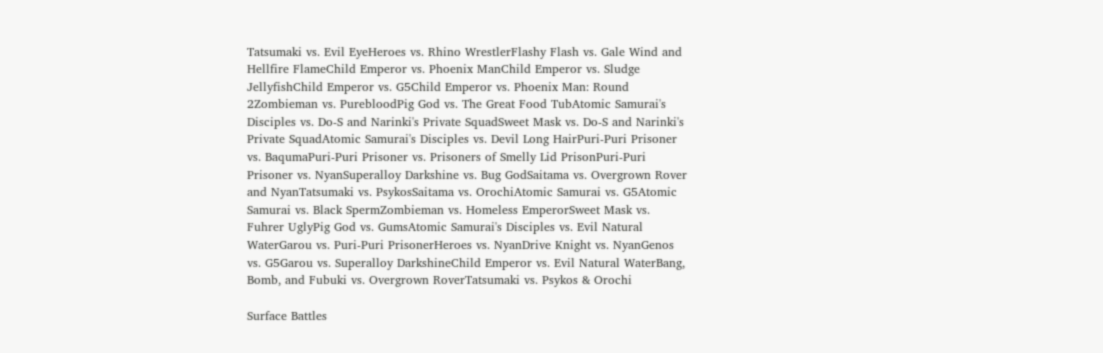Tatsumaki vs. Evil EyeHeroes vs. Rhino WrestlerFlashy Flash vs. Gale Wind and Hellfire FlameChild Emperor vs. Phoenix ManChild Emperor vs. Sludge JellyfishChild Emperor vs. G5Child Emperor vs. Phoenix Man: Round 2Zombieman vs. PurebloodPig God vs. The Great Food TubAtomic Samurai's Disciples vs. Do-S and Narinki's Private SquadSweet Mask vs. Do-S and Narinki's Private SquadAtomic Samurai's Disciples vs. Devil Long HairPuri-Puri Prisoner vs. BaqumaPuri-Puri Prisoner vs. Prisoners of Smelly Lid PrisonPuri-Puri Prisoner vs. NyanSuperalloy Darkshine vs. Bug GodSaitama vs. Overgrown Rover and NyanTatsumaki vs. PsykosSaitama vs. OrochiAtomic Samurai vs. G5Atomic Samurai vs. Black SpermZombieman vs. Homeless EmperorSweet Mask vs. Fuhrer UglyPig God vs. GumsAtomic Samurai's Disciples vs. Evil Natural WaterGarou vs. Puri-Puri PrisonerHeroes vs. NyanDrive Knight vs. NyanGenos vs. G5Garou vs. Superalloy DarkshineChild Emperor vs. Evil Natural WaterBang, Bomb, and Fubuki vs. Overgrown RoverTatsumaki vs. Psykos & Orochi

Surface Battles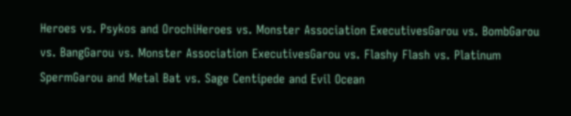Heroes vs. Psykos and OrochiHeroes vs. Monster Association ExecutivesGarou vs. BombGarou vs. BangGarou vs. Monster Association ExecutivesGarou vs. Flashy Flash vs. Platinum SpermGarou and Metal Bat vs. Sage Centipede and Evil Ocean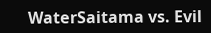WaterSaitama vs. Evil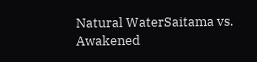Natural WaterSaitama vs. Awakened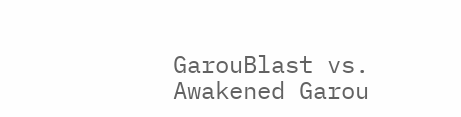GarouBlast vs. Awakened Garou